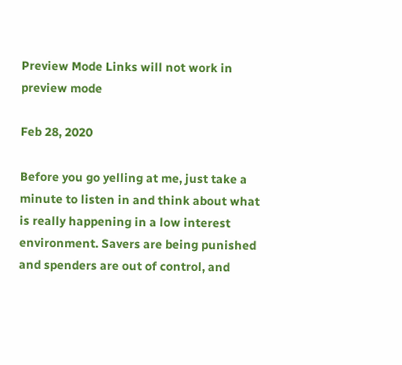Preview Mode Links will not work in preview mode

Feb 28, 2020

Before you go yelling at me, just take a minute to listen in and think about what is really happening in a low interest environment. Savers are being punished and spenders are out of control, and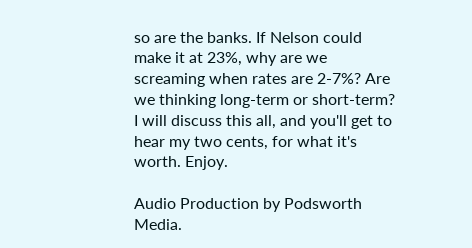so are the banks. If Nelson could make it at 23%, why are we screaming when rates are 2-7%? Are we thinking long-term or short-term? I will discuss this all, and you'll get to hear my two cents, for what it's worth. Enjoy.

Audio Production by Podsworth Media.